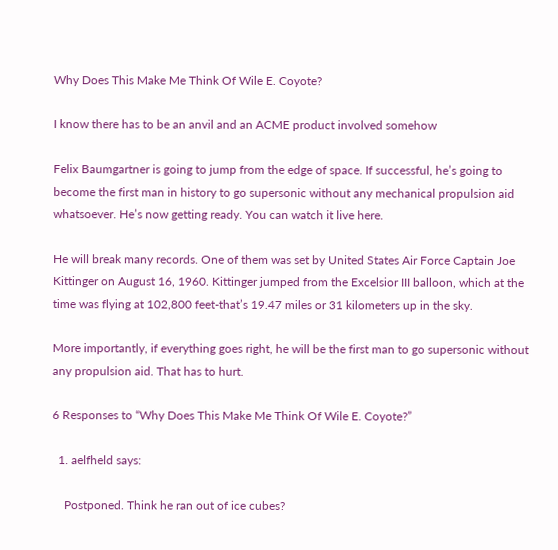Why Does This Make Me Think Of Wile E. Coyote?

I know there has to be an anvil and an ACME product involved somehow

Felix Baumgartner is going to jump from the edge of space. If successful, he’s going to become the first man in history to go supersonic without any mechanical propulsion aid whatsoever. He’s now getting ready. You can watch it live here.

He will break many records. One of them was set by United States Air Force Captain Joe Kittinger on August 16, 1960. Kittinger jumped from the Excelsior III balloon, which at the time was flying at 102,800 feet-that’s 19.47 miles or 31 kilometers up in the sky.

More importantly, if everything goes right, he will be the first man to go supersonic without any propulsion aid. That has to hurt.

6 Responses to “Why Does This Make Me Think Of Wile E. Coyote?”

  1. aelfheld says:

    Postponed. Think he ran out of ice cubes?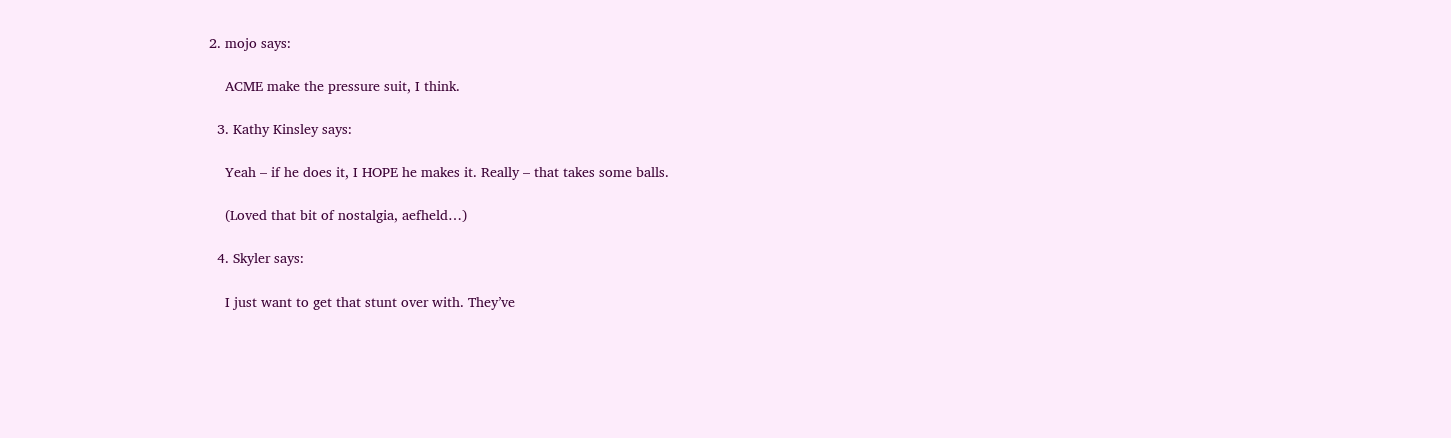2. mojo says:

    ACME make the pressure suit, I think.

  3. Kathy Kinsley says:

    Yeah – if he does it, I HOPE he makes it. Really – that takes some balls.

    (Loved that bit of nostalgia, aefheld…)

  4. Skyler says:

    I just want to get that stunt over with. They’ve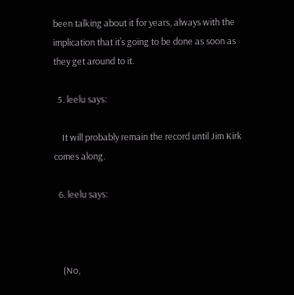been talking about it for years, always with the implication that it’s going to be done as soon as they get around to it.

  5. leelu says:

    It will probably remain the record until Jim Kirk comes along.

  6. leelu says:



    (No,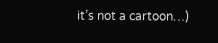it’s not a cartoon…)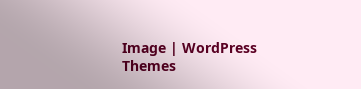Image | WordPress Themes